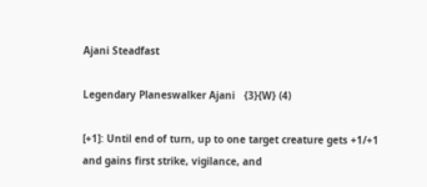Ajani Steadfast

Legendary Planeswalker Ajani   {3}{W} (4)

[+1]: Until end of turn, up to one target creature gets +1/+1 and gains first strike, vigilance, and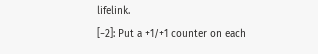lifelink.
[−2]: Put a +1/+1 counter on each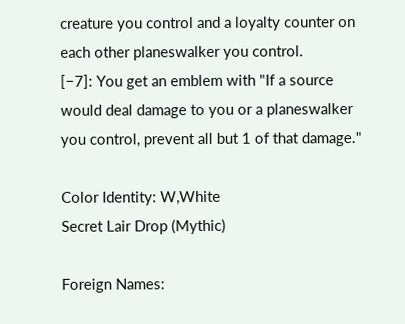creature you control and a loyalty counter on each other planeswalker you control.
[−7]: You get an emblem with "If a source would deal damage to you or a planeswalker you control, prevent all but 1 of that damage."

Color Identity: W,White
Secret Lair Drop (Mythic)

Foreign Names: